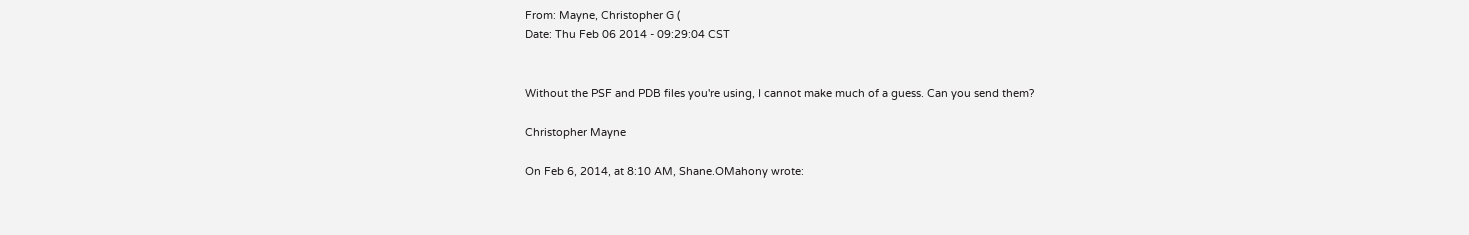From: Mayne, Christopher G (
Date: Thu Feb 06 2014 - 09:29:04 CST


Without the PSF and PDB files you're using, I cannot make much of a guess. Can you send them?

Christopher Mayne

On Feb 6, 2014, at 8:10 AM, Shane.OMahony wrote: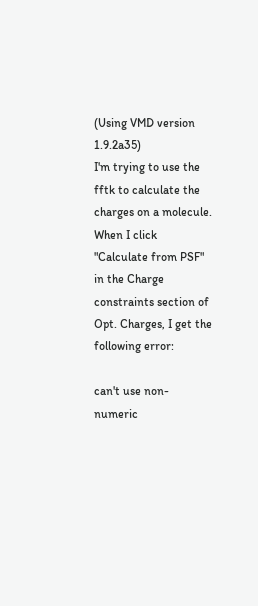(Using VMD version 1.9.2a35)
I'm trying to use the fftk to calculate the charges on a molecule. When I click "Calculate from PSF" in the Charge constraints section of Opt. Charges, I get the following error:

can't use non-numeric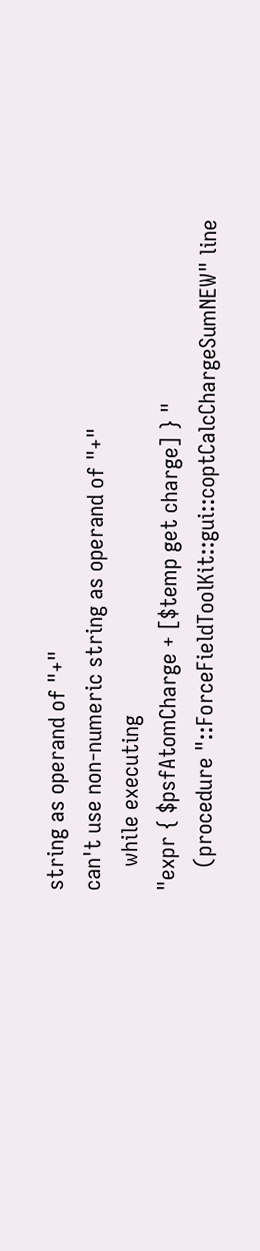string as operand of "+"
can't use non-numeric string as operand of "+"
    while executing
"expr { $psfAtomCharge + [$temp get charge] } "
    (procedure "::ForceFieldToolKit::gui::coptCalcChargeSumNEW" line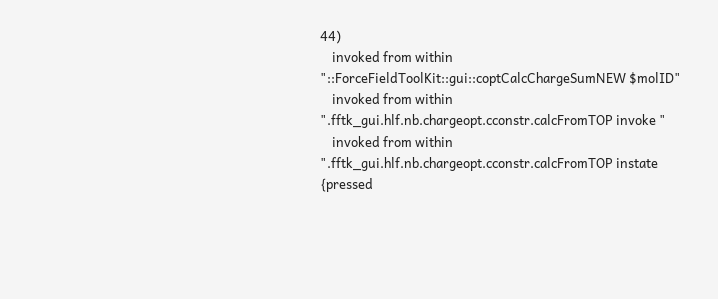44)
    invoked from within
"::ForceFieldToolKit::gui::coptCalcChargeSumNEW $molID"
    invoked from within
".fftk_gui.hlf.nb.chargeopt.cconstr.calcFromTOP invoke "
    invoked from within
".fftk_gui.hlf.nb.chargeopt.cconstr.calcFromTOP instate {pressed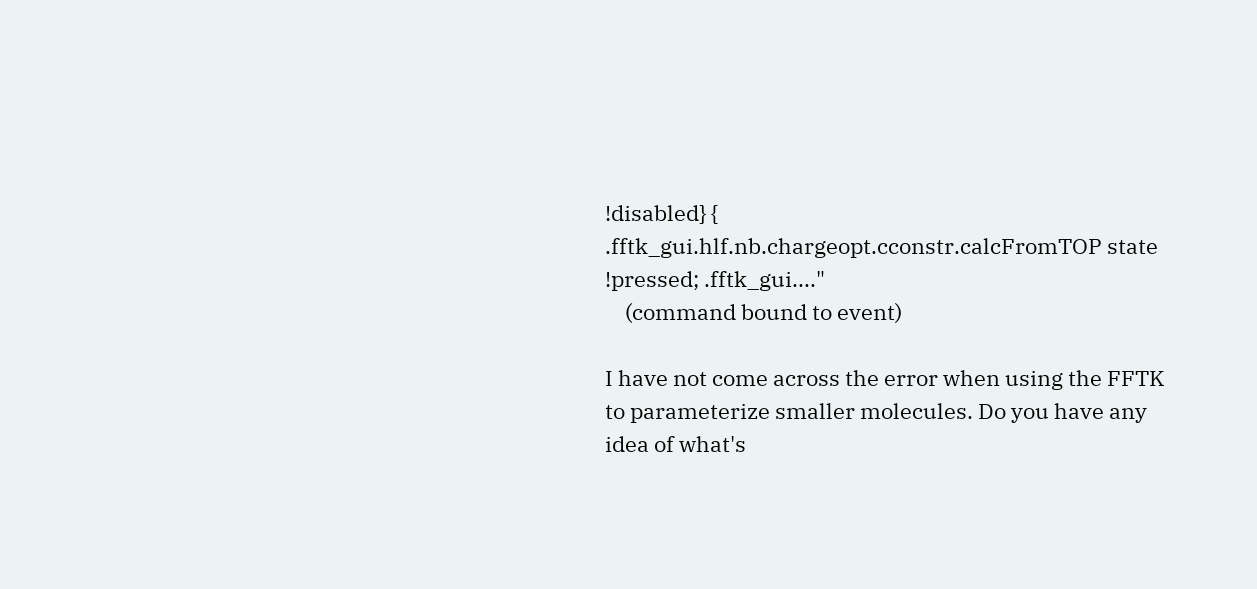!disabled} { .fftk_gui.hlf.nb.chargeopt.cconstr.calcFromTOP state !pressed; .fftk_gui...."
    (command bound to event)

I have not come across the error when using the FFTK to parameterize smaller molecules. Do you have any idea of what's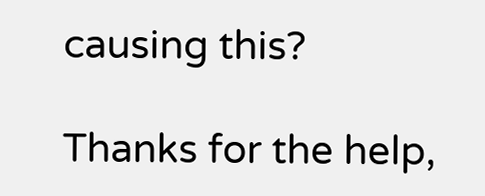causing this?

Thanks for the help,